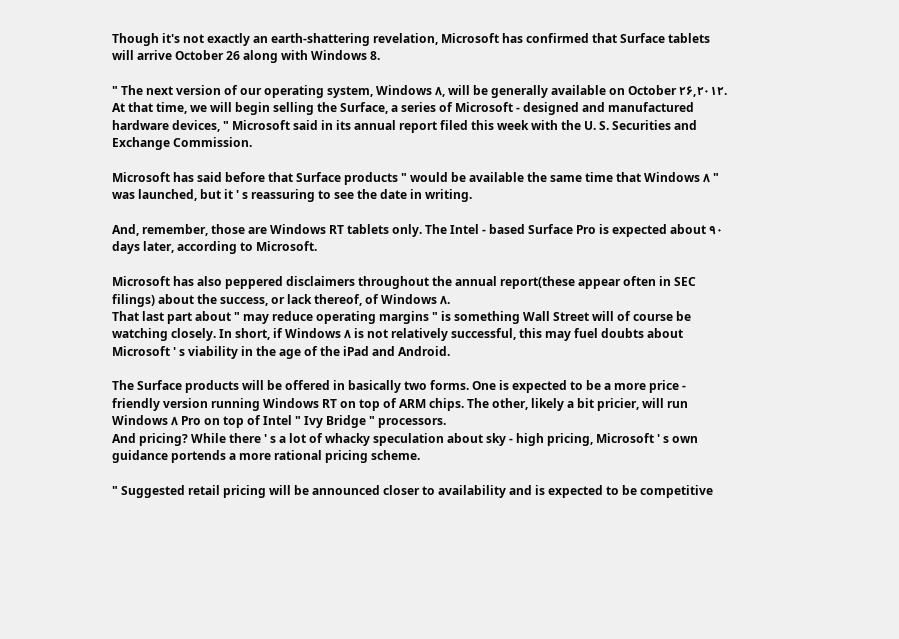Though it's not exactly an earth-shattering revelation, Microsoft has confirmed that Surface tablets will arrive October 26 along with Windows 8.

" The next version of our operating system, Windows ۸, will be generally available on October ۲۶,۲۰۱۲. At that time, we will begin selling the Surface, a series of Microsoft - designed and manufactured hardware devices, " Microsoft said in its annual report filed this week with the U. S. Securities and Exchange Commission.

Microsoft has said before that Surface products " would be available the same time that Windows ۸ " was launched, but it ' s reassuring to see the date in writing.

And, remember, those are Windows RT tablets only. The Intel - based Surface Pro is expected about ۹۰ days later, according to Microsoft.

Microsoft has also peppered disclaimers throughout the annual report(these appear often in SEC filings) about the success, or lack thereof, of Windows ۸.
That last part about " may reduce operating margins " is something Wall Street will of course be watching closely. In short, if Windows ۸ is not relatively successful, this may fuel doubts about Microsoft ' s viability in the age of the iPad and Android.

The Surface products will be offered in basically two forms. One is expected to be a more price - friendly version running Windows RT on top of ARM chips. The other, likely a bit pricier, will run Windows ۸ Pro on top of Intel " Ivy Bridge " processors.
And pricing? While there ' s a lot of whacky speculation about sky - high pricing, Microsoft ' s own guidance portends a more rational pricing scheme.

" Suggested retail pricing will be announced closer to availability and is expected to be competitive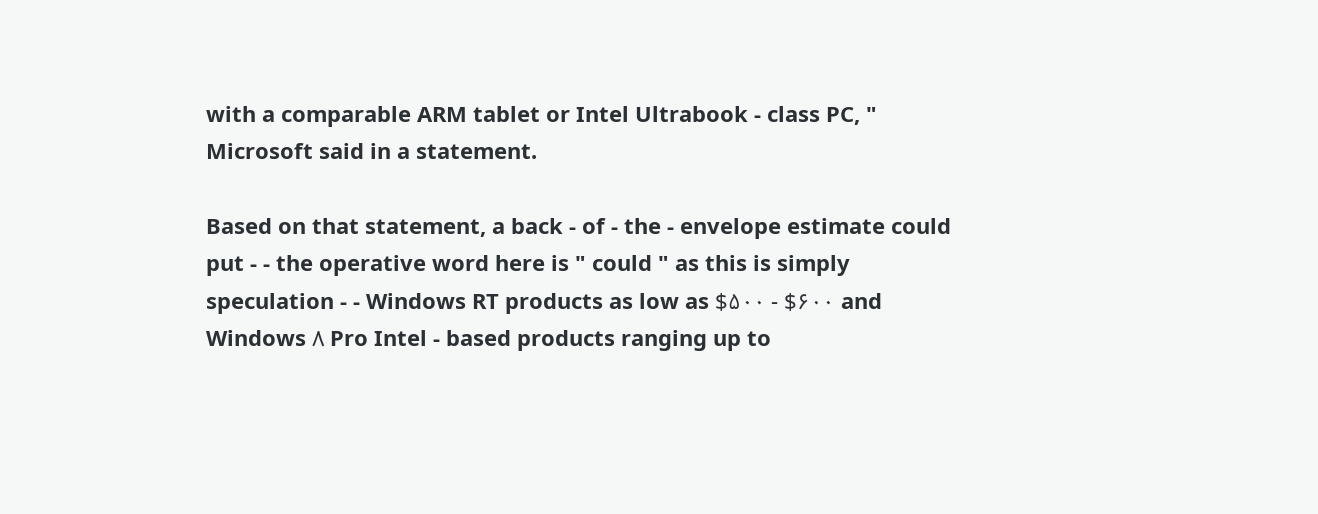with a comparable ARM tablet or Intel Ultrabook - class PC, " Microsoft said in a statement.

Based on that statement, a back - of - the - envelope estimate could put - - the operative word here is " could " as this is simply speculation - - Windows RT products as low as $۵۰۰ - $۶۰۰ and Windows ۸ Pro Intel - based products ranging up to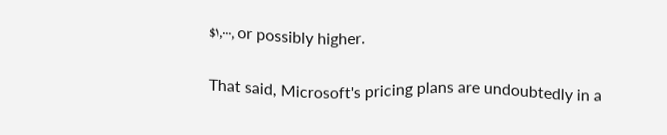$۱,۰۰۰, or possibly higher.

That said, Microsoft's pricing plans are undoubtedly in a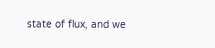state of flux, and we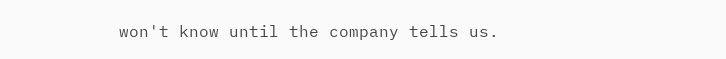won't know until the company tells us.